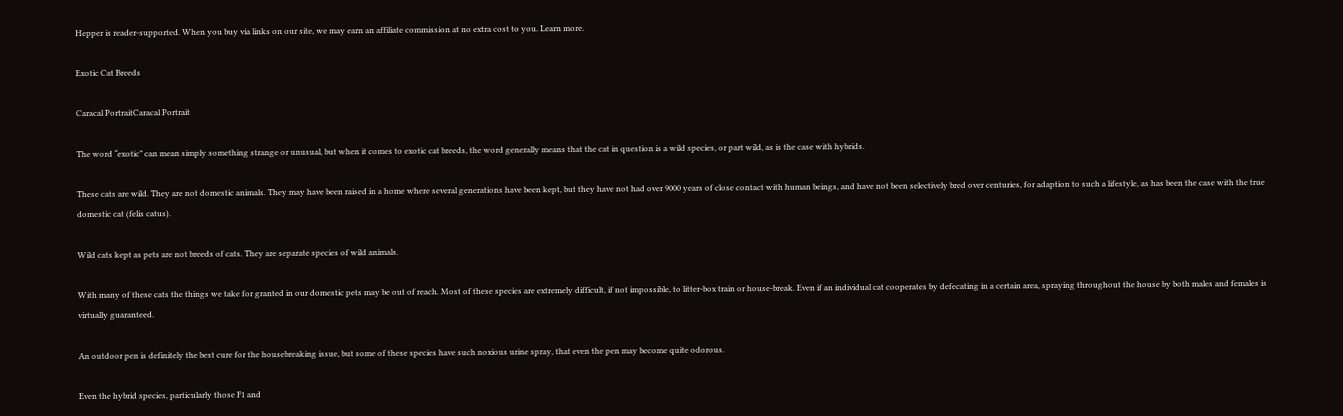Hepper is reader-supported. When you buy via links on our site, we may earn an affiliate commission at no extra cost to you. Learn more.

Exotic Cat Breeds

Caracal PortraitCaracal Portrait

The word “exotic” can mean simply something strange or unusual, but when it comes to exotic cat breeds, the word generally means that the cat in question is a wild species, or part wild, as is the case with hybrids.

These cats are wild. They are not domestic animals. They may have been raised in a home where several generations have been kept, but they have not had over 9000 years of close contact with human beings, and have not been selectively bred over centuries, for adaption to such a lifestyle, as has been the case with the true domestic cat (felis catus).

Wild cats kept as pets are not breeds of cats. They are separate species of wild animals.

With many of these cats the things we take for granted in our domestic pets may be out of reach. Most of these species are extremely difficult, if not impossible, to litter-box train or house-break. Even if an individual cat cooperates by defecating in a certain area, spraying throughout the house by both males and females is virtually guaranteed.

An outdoor pen is definitely the best cure for the housebreaking issue, but some of these species have such noxious urine spray, that even the pen may become quite odorous.

Even the hybrid species, particularly those F1 and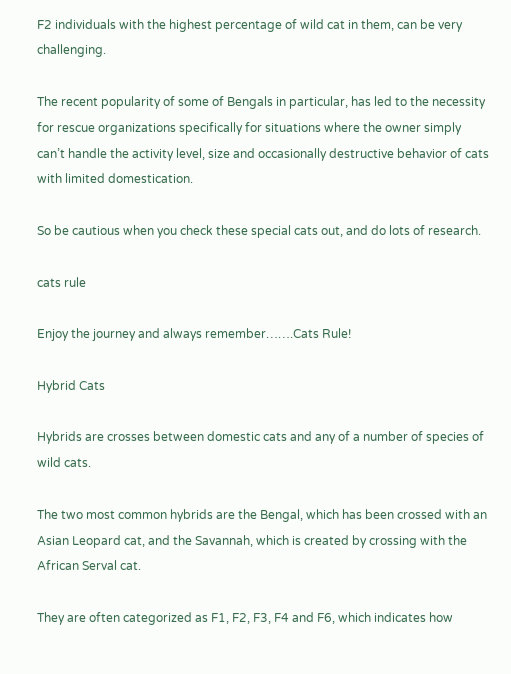F2 individuals with the highest percentage of wild cat in them, can be very challenging.

The recent popularity of some of Bengals in particular, has led to the necessity for rescue organizations specifically for situations where the owner simply can’t handle the activity level, size and occasionally destructive behavior of cats with limited domestication.

So be cautious when you check these special cats out, and do lots of research.

cats rule

Enjoy the journey and always remember…….Cats Rule!

Hybrid Cats

Hybrids are crosses between domestic cats and any of a number of species of wild cats.

The two most common hybrids are the Bengal, which has been crossed with an Asian Leopard cat, and the Savannah, which is created by crossing with the African Serval cat.

They are often categorized as F1, F2, F3, F4 and F6, which indicates how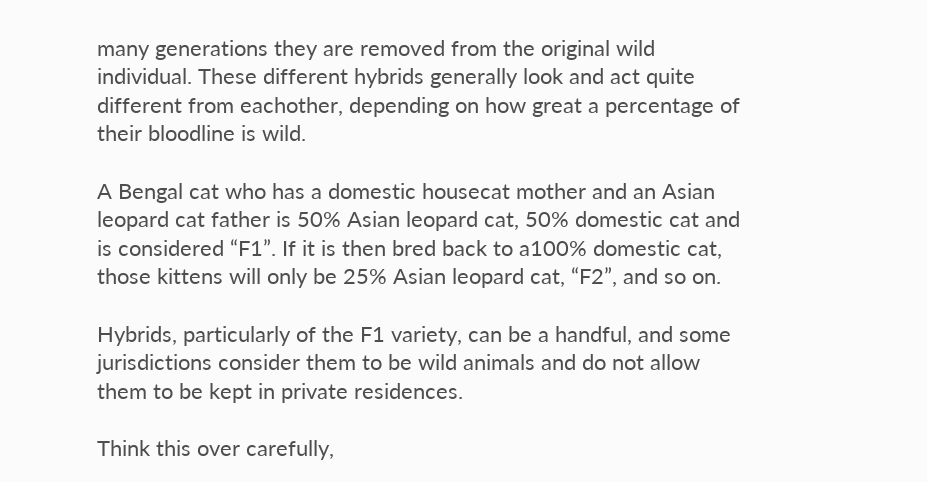many generations they are removed from the original wild individual. These different hybrids generally look and act quite different from eachother, depending on how great a percentage of their bloodline is wild.

A Bengal cat who has a domestic housecat mother and an Asian leopard cat father is 50% Asian leopard cat, 50% domestic cat and is considered “F1”. If it is then bred back to a100% domestic cat, those kittens will only be 25% Asian leopard cat, “F2”, and so on.

Hybrids, particularly of the F1 variety, can be a handful, and some jurisdictions consider them to be wild animals and do not allow them to be kept in private residences.

Think this over carefully,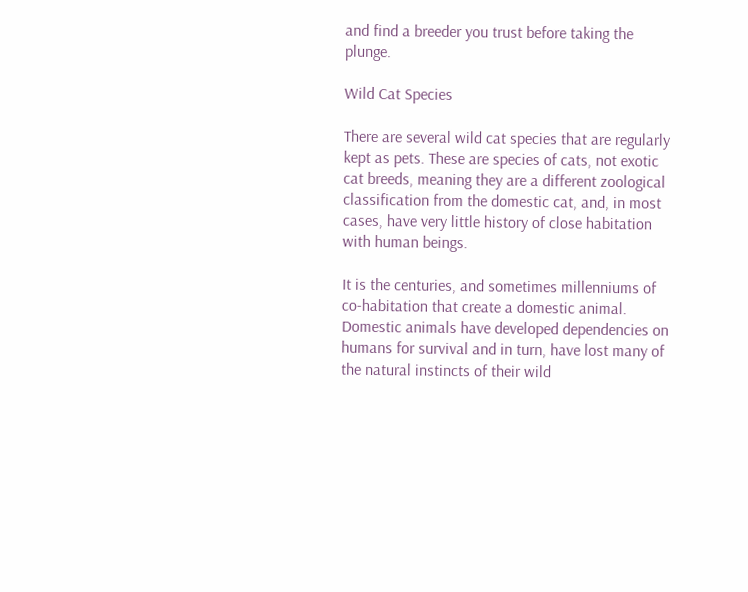and find a breeder you trust before taking the plunge.

Wild Cat Species

There are several wild cat species that are regularly kept as pets. These are species of cats, not exotic cat breeds, meaning they are a different zoological classification from the domestic cat, and, in most cases, have very little history of close habitation with human beings.

It is the centuries, and sometimes millenniums of co-habitation that create a domestic animal. Domestic animals have developed dependencies on humans for survival and in turn, have lost many of the natural instincts of their wild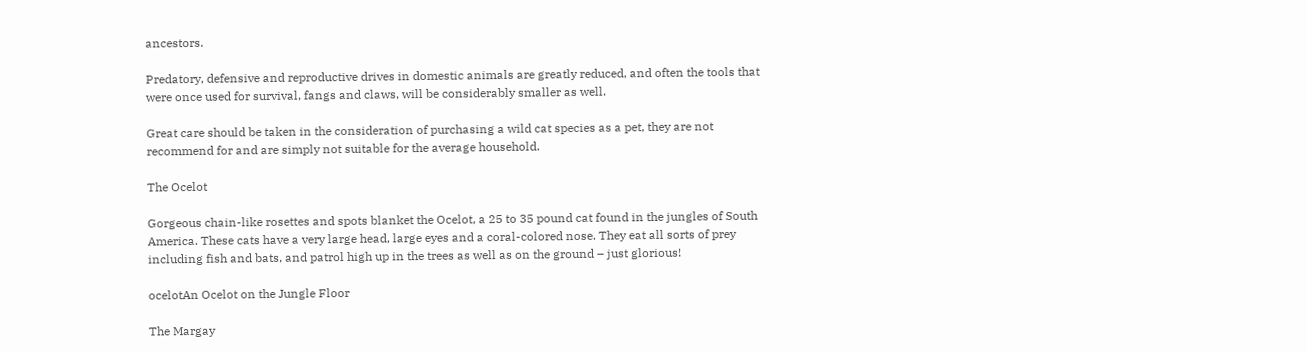ancestors.

Predatory, defensive and reproductive drives in domestic animals are greatly reduced, and often the tools that were once used for survival, fangs and claws, will be considerably smaller as well.

Great care should be taken in the consideration of purchasing a wild cat species as a pet, they are not recommend for and are simply not suitable for the average household.

The Ocelot

Gorgeous chain-like rosettes and spots blanket the Ocelot, a 25 to 35 pound cat found in the jungles of South America. These cats have a very large head, large eyes and a coral-colored nose. They eat all sorts of prey including fish and bats, and patrol high up in the trees as well as on the ground – just glorious!

ocelotAn Ocelot on the Jungle Floor

The Margay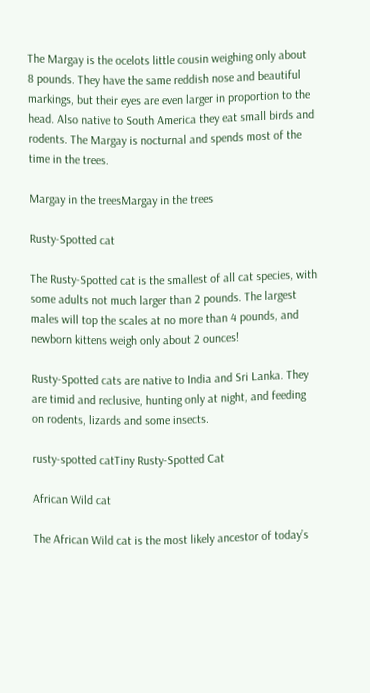The Margay is the ocelots little cousin weighing only about 8 pounds. They have the same reddish nose and beautiful markings, but their eyes are even larger in proportion to the head. Also native to South America they eat small birds and rodents. The Margay is nocturnal and spends most of the time in the trees.

Margay in the treesMargay in the trees

Rusty-Spotted cat

The Rusty-Spotted cat is the smallest of all cat species, with some adults not much larger than 2 pounds. The largest males will top the scales at no more than 4 pounds, and newborn kittens weigh only about 2 ounces!

Rusty-Spotted cats are native to India and Sri Lanka. They are timid and reclusive, hunting only at night, and feeding on rodents, lizards and some insects.

rusty-spotted catTiny Rusty-Spotted Cat

African Wild cat

The African Wild cat is the most likely ancestor of today’s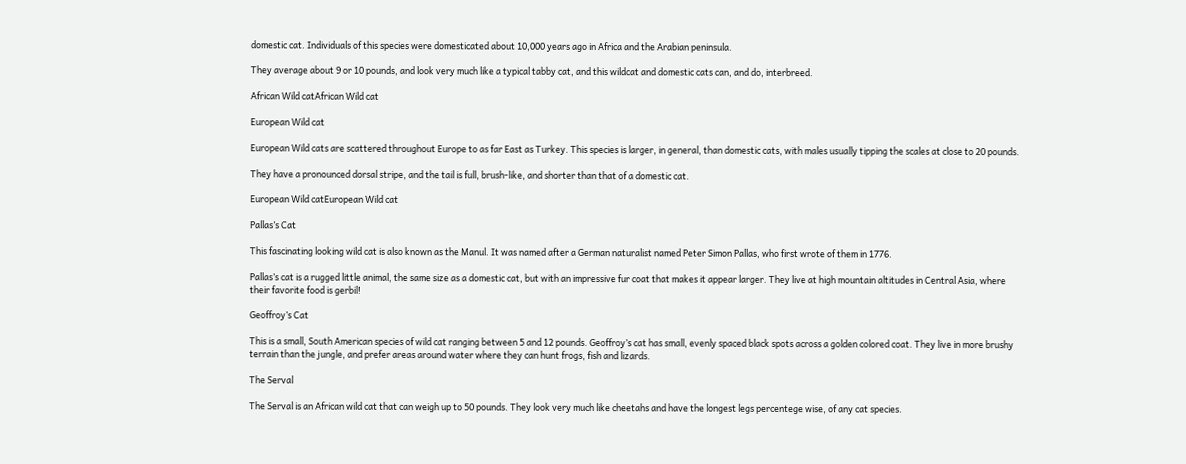domestic cat. Individuals of this species were domesticated about 10,000 years ago in Africa and the Arabian peninsula.

They average about 9 or 10 pounds, and look very much like a typical tabby cat, and this wildcat and domestic cats can, and do, interbreed.

African Wild catAfrican Wild cat

European Wild cat

European Wild cats are scattered throughout Europe to as far East as Turkey. This species is larger, in general, than domestic cats, with males usually tipping the scales at close to 20 pounds.

They have a pronounced dorsal stripe, and the tail is full, brush-like, and shorter than that of a domestic cat.

European Wild catEuropean Wild cat

Pallas’s Cat

This fascinating looking wild cat is also known as the Manul. It was named after a German naturalist named Peter Simon Pallas, who first wrote of them in 1776.

Pallas’s cat is a rugged little animal, the same size as a domestic cat, but with an impressive fur coat that makes it appear larger. They live at high mountain altitudes in Central Asia, where their favorite food is gerbil!

Geoffroy’s Cat

This is a small, South American species of wild cat ranging between 5 and 12 pounds. Geoffroy’s cat has small, evenly spaced black spots across a golden colored coat. They live in more brushy terrain than the jungle, and prefer areas around water where they can hunt frogs, fish and lizards.

The Serval

The Serval is an African wild cat that can weigh up to 50 pounds. They look very much like cheetahs and have the longest legs percentege wise, of any cat species.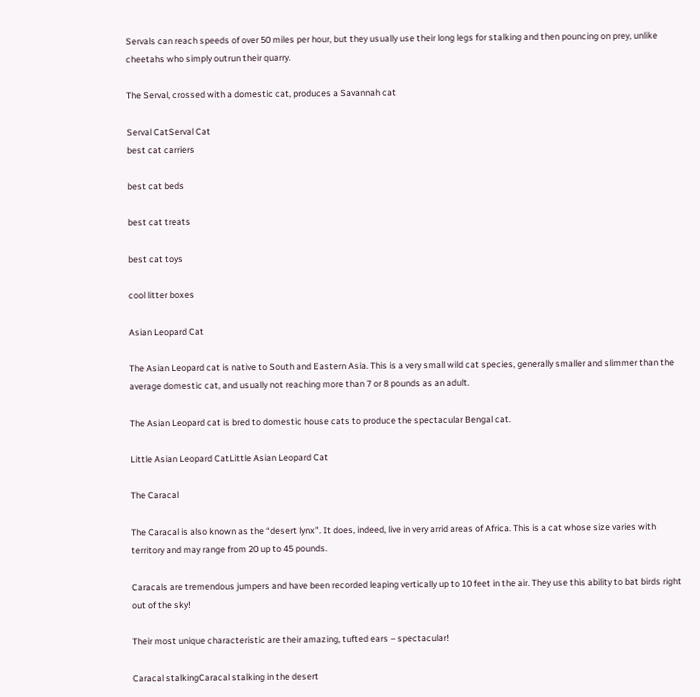Servals can reach speeds of over 50 miles per hour, but they usually use their long legs for stalking and then pouncing on prey, unlike cheetahs who simply outrun their quarry.

The Serval, crossed with a domestic cat, produces a Savannah cat

Serval CatServal Cat
best cat carriers

best cat beds

best cat treats

best cat toys

cool litter boxes

Asian Leopard Cat

The Asian Leopard cat is native to South and Eastern Asia. This is a very small wild cat species, generally smaller and slimmer than the average domestic cat, and usually not reaching more than 7 or 8 pounds as an adult.

The Asian Leopard cat is bred to domestic house cats to produce the spectacular Bengal cat.

Little Asian Leopard CatLittle Asian Leopard Cat

The Caracal

The Caracal is also known as the “desert lynx”. It does, indeed, live in very arrid areas of Africa. This is a cat whose size varies with territory and may range from 20 up to 45 pounds.

Caracals are tremendous jumpers and have been recorded leaping vertically up to 10 feet in the air. They use this ability to bat birds right out of the sky!

Their most unique characteristic are their amazing, tufted ears – spectacular!

Caracal stalkingCaracal stalking in the desert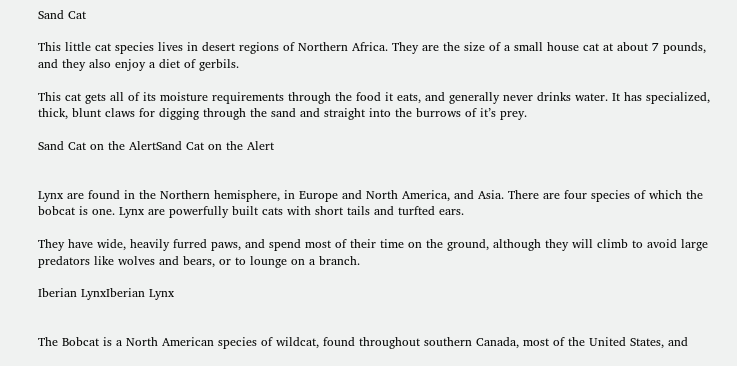Sand Cat

This little cat species lives in desert regions of Northern Africa. They are the size of a small house cat at about 7 pounds, and they also enjoy a diet of gerbils.

This cat gets all of its moisture requirements through the food it eats, and generally never drinks water. It has specialized, thick, blunt claws for digging through the sand and straight into the burrows of it’s prey.

Sand Cat on the AlertSand Cat on the Alert


Lynx are found in the Northern hemisphere, in Europe and North America, and Asia. There are four species of which the bobcat is one. Lynx are powerfully built cats with short tails and turfted ears.

They have wide, heavily furred paws, and spend most of their time on the ground, although they will climb to avoid large predators like wolves and bears, or to lounge on a branch.

Iberian LynxIberian Lynx


The Bobcat is a North American species of wildcat, found throughout southern Canada, most of the United States, and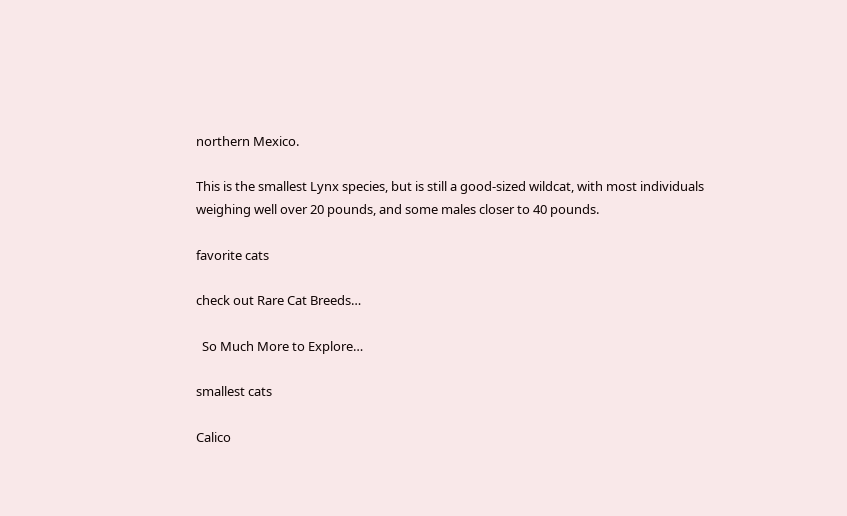northern Mexico.

This is the smallest Lynx species, but is still a good-sized wildcat, with most individuals weighing well over 20 pounds, and some males closer to 40 pounds.

favorite cats

check out Rare Cat Breeds…

  So Much More to Explore…

smallest cats

Calico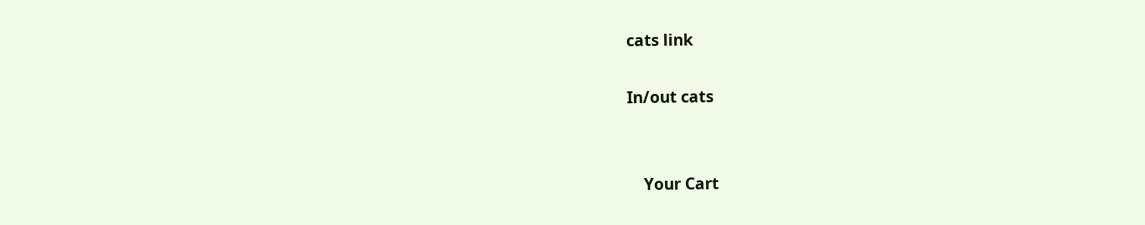cats link

In/out cats


    Your Cart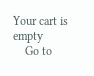Your cart is empty
    Go to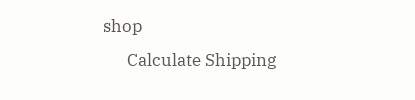shop
      Calculate Shipping